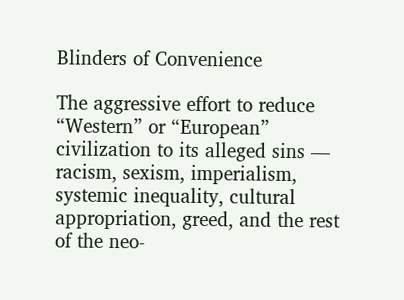Blinders of Convenience

The aggressive effort to reduce “Western” or “European” civilization to its alleged sins — racism, sexism, imperialism, systemic inequality, cultural appropriation, greed, and the rest of the neo-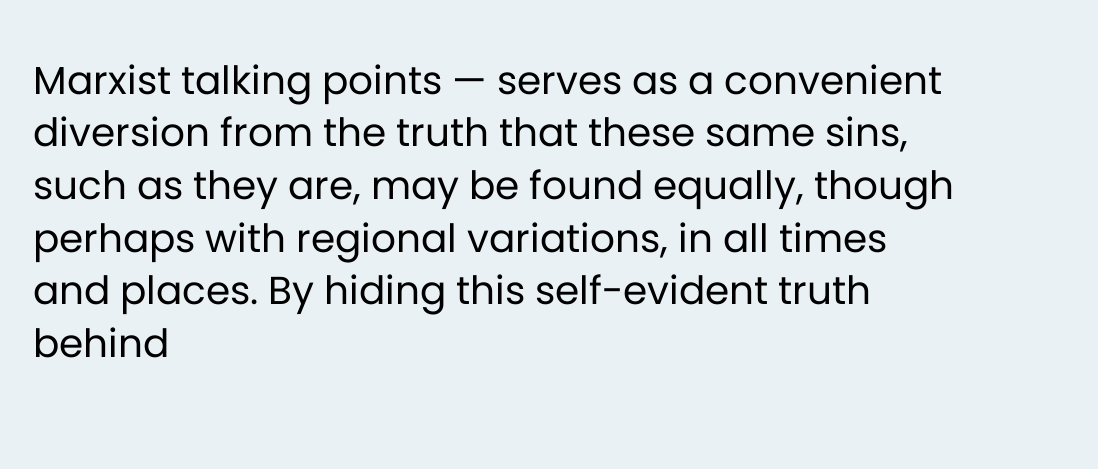Marxist talking points — serves as a convenient diversion from the truth that these same sins, such as they are, may be found equally, though perhaps with regional variations, in all times and places. By hiding this self-evident truth behind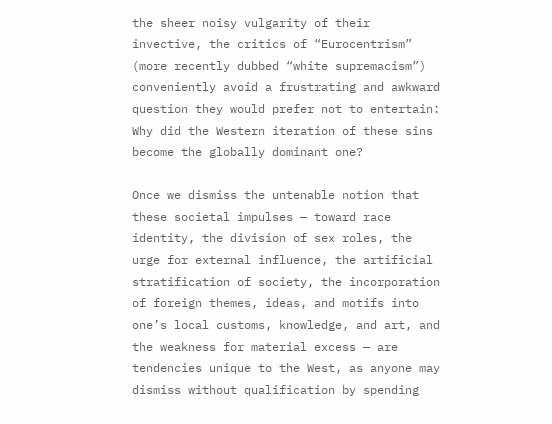the sheer noisy vulgarity of their invective, the critics of “Eurocentrism” (more recently dubbed “white supremacism”) conveniently avoid a frustrating and awkward question they would prefer not to entertain: Why did the Western iteration of these sins become the globally dominant one?

Once we dismiss the untenable notion that these societal impulses — toward race identity, the division of sex roles, the urge for external influence, the artificial stratification of society, the incorporation of foreign themes, ideas, and motifs into one’s local customs, knowledge, and art, and the weakness for material excess — are tendencies unique to the West, as anyone may dismiss without qualification by spending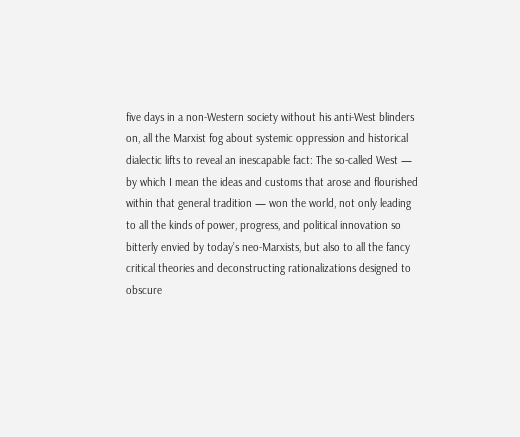five days in a non-Western society without his anti-West blinders on, all the Marxist fog about systemic oppression and historical dialectic lifts to reveal an inescapable fact: The so-called West — by which I mean the ideas and customs that arose and flourished within that general tradition — won the world, not only leading to all the kinds of power, progress, and political innovation so bitterly envied by today’s neo-Marxists, but also to all the fancy critical theories and deconstructing rationalizations designed to obscure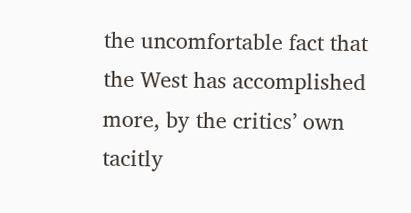the uncomfortable fact that the West has accomplished more, by the critics’ own tacitly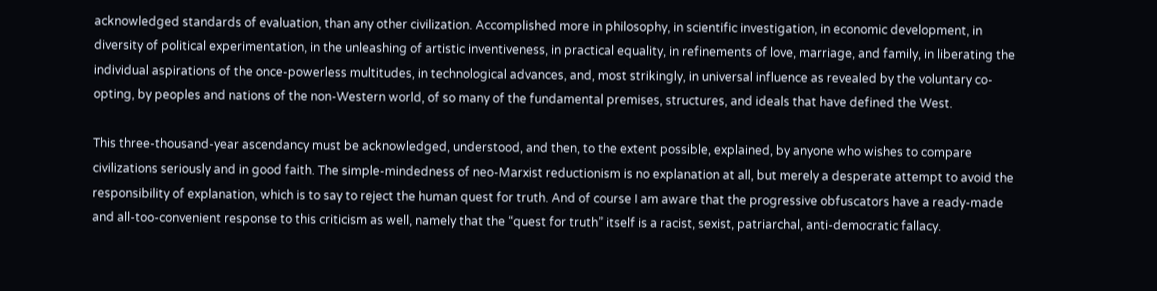acknowledged standards of evaluation, than any other civilization. Accomplished more in philosophy, in scientific investigation, in economic development, in diversity of political experimentation, in the unleashing of artistic inventiveness, in practical equality, in refinements of love, marriage, and family, in liberating the individual aspirations of the once-powerless multitudes, in technological advances, and, most strikingly, in universal influence as revealed by the voluntary co-opting, by peoples and nations of the non-Western world, of so many of the fundamental premises, structures, and ideals that have defined the West.

This three-thousand-year ascendancy must be acknowledged, understood, and then, to the extent possible, explained, by anyone who wishes to compare civilizations seriously and in good faith. The simple-mindedness of neo-Marxist reductionism is no explanation at all, but merely a desperate attempt to avoid the responsibility of explanation, which is to say to reject the human quest for truth. And of course I am aware that the progressive obfuscators have a ready-made and all-too-convenient response to this criticism as well, namely that the “quest for truth” itself is a racist, sexist, patriarchal, anti-democratic fallacy.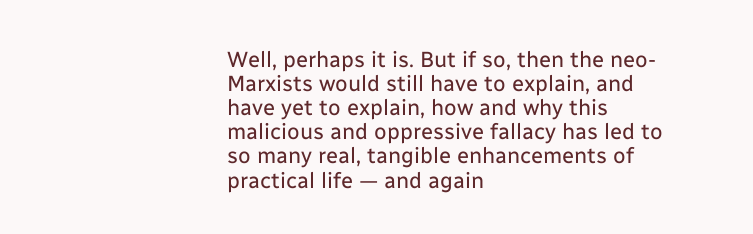Well, perhaps it is. But if so, then the neo-Marxists would still have to explain, and have yet to explain, how and why this malicious and oppressive fallacy has led to so many real, tangible enhancements of practical life — and again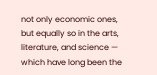not only economic ones, but equally so in the arts, literature, and science — which have long been the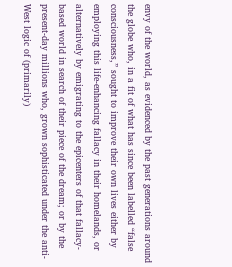envy of the world, as evidenced by the past generations around the globe who, in a fit of what has since been labelled “false consciousness,” sought to improve their own lives either by employing this life-enhancing fallacy in their homelands, or alternatively by emigrating to the epicenters of that fallacy-based world in search of their piece of the dream; or by the present-day millions who, grown sophisticated under the anti-West logic of (primarily)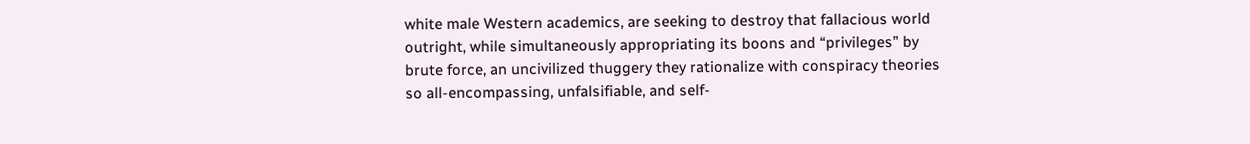white male Western academics, are seeking to destroy that fallacious world outright, while simultaneously appropriating its boons and “privileges” by brute force, an uncivilized thuggery they rationalize with conspiracy theories so all-encompassing, unfalsifiable, and self-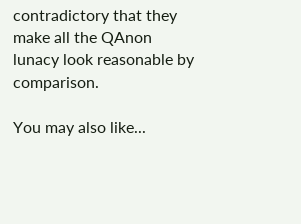contradictory that they make all the QAnon lunacy look reasonable by comparison.

You may also like...